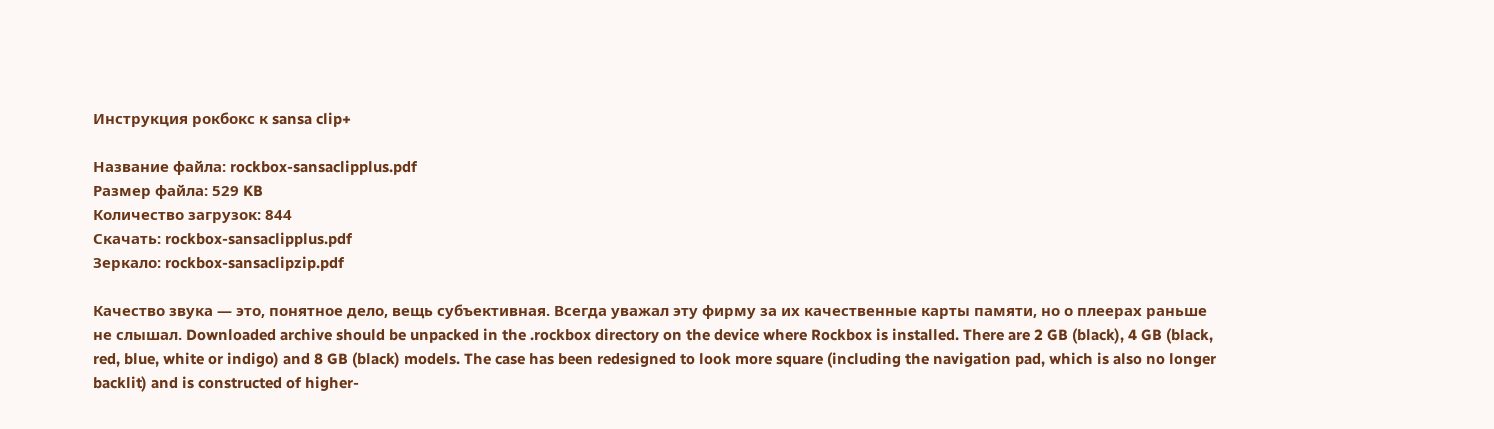Инструкция рокбокс к sansa clip+

Название файла: rockbox-sansaclipplus.pdf
Размер файла: 529 KB
Количество загрузок: 844
Скачать: rockbox-sansaclipplus.pdf
Зеркало: rockbox-sansaclipzip.pdf

Качество звука — это, понятное дело, вещь субъективная. Всегда уважал эту фирму за их качественные карты памяти, но о плеерах раньше не слышал. Downloaded archive should be unpacked in the .rockbox directory on the device where Rockbox is installed. There are 2 GB (black), 4 GB (black, red, blue, white or indigo) and 8 GB (black) models. The case has been redesigned to look more square (including the navigation pad, which is also no longer backlit) and is constructed of higher-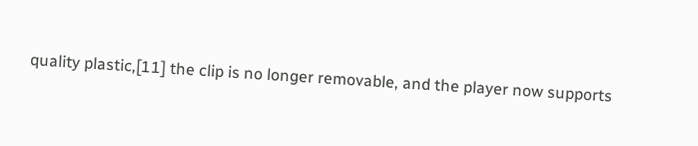quality plastic,[11] the clip is no longer removable, and the player now supports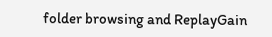folder browsing and ReplayGain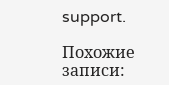support.

Похожие записи: